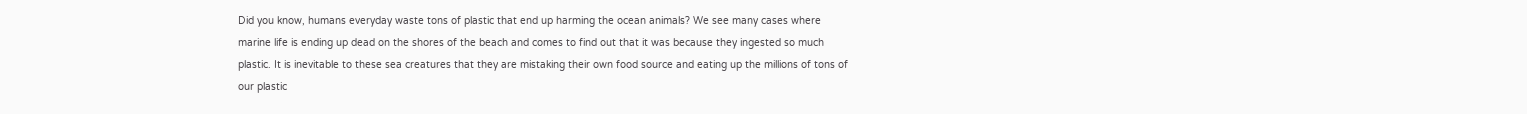Did you know, humans everyday waste tons of plastic that end up harming the ocean animals? We see many cases where marine life is ending up dead on the shores of the beach and comes to find out that it was because they ingested so much plastic. It is inevitable to these sea creatures that they are mistaking their own food source and eating up the millions of tons of our plastic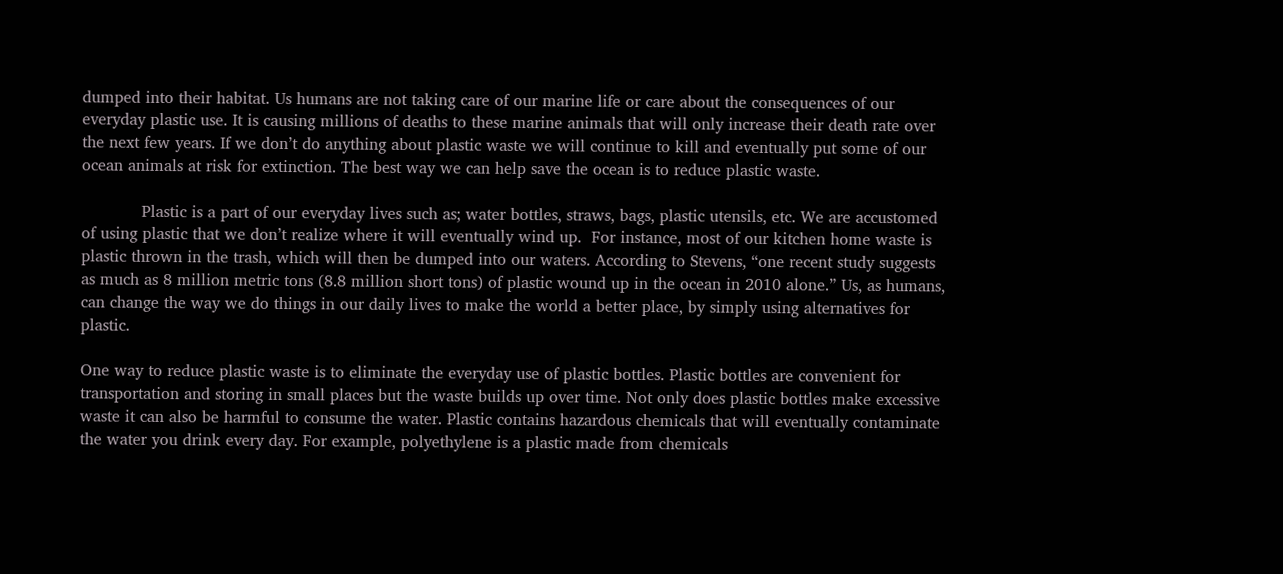dumped into their habitat. Us humans are not taking care of our marine life or care about the consequences of our everyday plastic use. It is causing millions of deaths to these marine animals that will only increase their death rate over the next few years. If we don’t do anything about plastic waste we will continue to kill and eventually put some of our ocean animals at risk for extinction. The best way we can help save the ocean is to reduce plastic waste.

            Plastic is a part of our everyday lives such as; water bottles, straws, bags, plastic utensils, etc. We are accustomed of using plastic that we don’t realize where it will eventually wind up.  For instance, most of our kitchen home waste is plastic thrown in the trash, which will then be dumped into our waters. According to Stevens, “one recent study suggests as much as 8 million metric tons (8.8 million short tons) of plastic wound up in the ocean in 2010 alone.” Us, as humans, can change the way we do things in our daily lives to make the world a better place, by simply using alternatives for plastic.

One way to reduce plastic waste is to eliminate the everyday use of plastic bottles. Plastic bottles are convenient for transportation and storing in small places but the waste builds up over time. Not only does plastic bottles make excessive waste it can also be harmful to consume the water. Plastic contains hazardous chemicals that will eventually contaminate the water you drink every day. For example, polyethylene is a plastic made from chemicals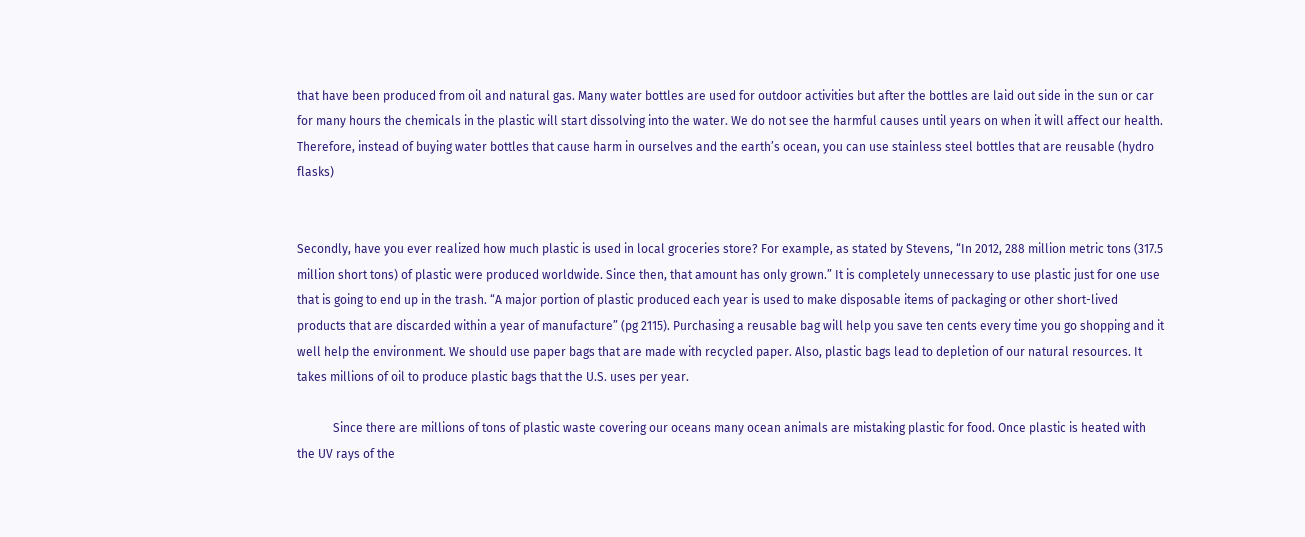that have been produced from oil and natural gas. Many water bottles are used for outdoor activities but after the bottles are laid out side in the sun or car for many hours the chemicals in the plastic will start dissolving into the water. We do not see the harmful causes until years on when it will affect our health. Therefore, instead of buying water bottles that cause harm in ourselves and the earth’s ocean, you can use stainless steel bottles that are reusable (hydro flasks)


Secondly, have you ever realized how much plastic is used in local groceries store? For example, as stated by Stevens, “In 2012, 288 million metric tons (317.5 million short tons) of plastic were produced worldwide. Since then, that amount has only grown.” It is completely unnecessary to use plastic just for one use that is going to end up in the trash. “A major portion of plastic produced each year is used to make disposable items of packaging or other short-lived products that are discarded within a year of manufacture” (pg 2115). Purchasing a reusable bag will help you save ten cents every time you go shopping and it well help the environment. We should use paper bags that are made with recycled paper. Also, plastic bags lead to depletion of our natural resources. It takes millions of oil to produce plastic bags that the U.S. uses per year.

            Since there are millions of tons of plastic waste covering our oceans many ocean animals are mistaking plastic for food. Once plastic is heated with the UV rays of the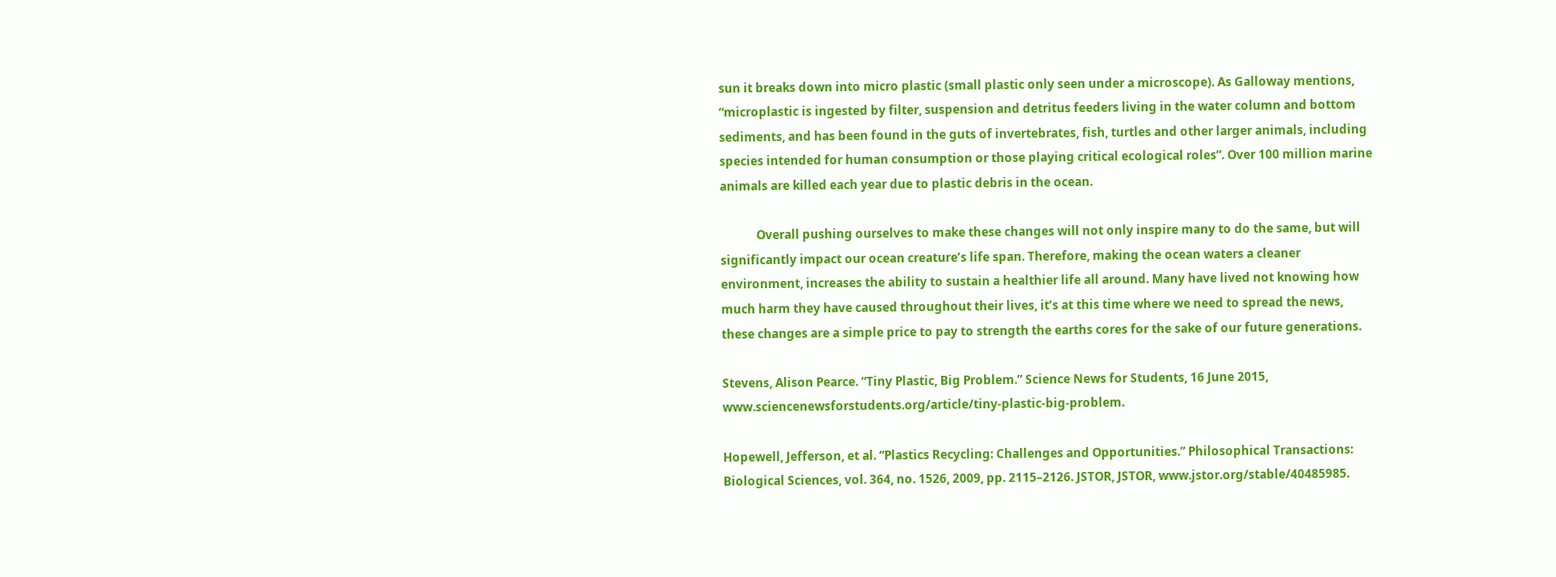sun it breaks down into micro plastic (small plastic only seen under a microscope). As Galloway mentions, “microplastic is ingested by filter, suspension and detritus feeders living in the water column and bottom sediments, and has been found in the guts of invertebrates, fish, turtles and other larger animals, including species intended for human consumption or those playing critical ecological roles”. Over 100 million marine animals are killed each year due to plastic debris in the ocean.

            Overall pushing ourselves to make these changes will not only inspire many to do the same, but will significantly impact our ocean creature’s life span. Therefore, making the ocean waters a cleaner environment, increases the ability to sustain a healthier life all around. Many have lived not knowing how much harm they have caused throughout their lives, it’s at this time where we need to spread the news, these changes are a simple price to pay to strength the earths cores for the sake of our future generations.

Stevens, Alison Pearce. “Tiny Plastic, Big Problem.” Science News for Students, 16 June 2015,  www.sciencenewsforstudents.org/article/tiny-plastic-big-problem.

Hopewell, Jefferson, et al. “Plastics Recycling: Challenges and Opportunities.” Philosophical Transactions: Biological Sciences, vol. 364, no. 1526, 2009, pp. 2115–2126. JSTOR, JSTOR, www.jstor.org/stable/40485985.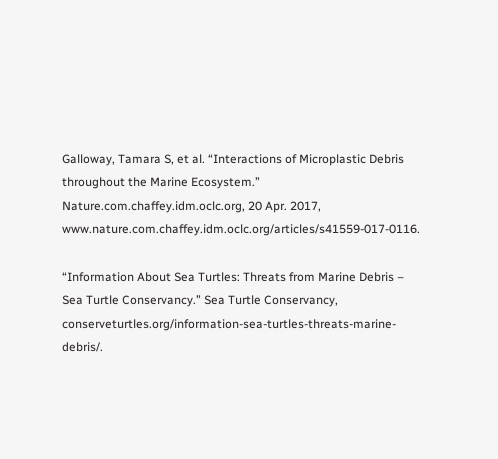Galloway, Tamara S, et al. “Interactions of Microplastic Debris throughout the Marine Ecosystem.” Nature.com.chaffey.idm.oclc.org, 20 Apr. 2017, www.nature.com.chaffey.idm.oclc.org/articles/s41559-017-0116.

“Information About Sea Turtles: Threats from Marine Debris – Sea Turtle Conservancy.” Sea Turtle Conservancy, conserveturtles.org/information-sea-turtles-threats-marine-debris/.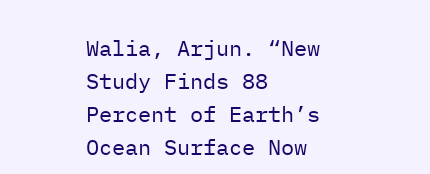Walia, Arjun. “New Study Finds 88 Percent of Earth’s Ocean Surface Now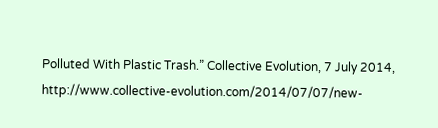Polluted With Plastic Trash.” Collective Evolution, 7 July 2014, http://www.collective-evolution.com/2014/07/07/new-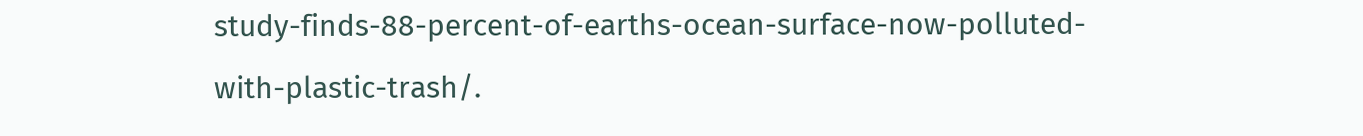study-finds-88-percent-of-earths-ocean-surface-now-polluted-with-plastic-trash/.